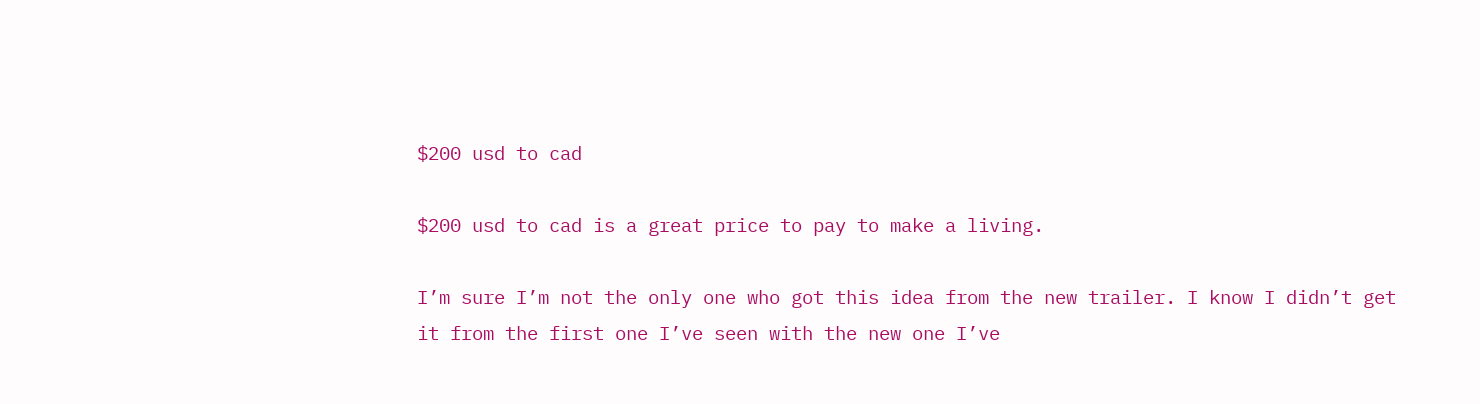$200 usd to cad

$200 usd to cad is a great price to pay to make a living.

I’m sure I’m not the only one who got this idea from the new trailer. I know I didn’t get it from the first one I’ve seen with the new one I’ve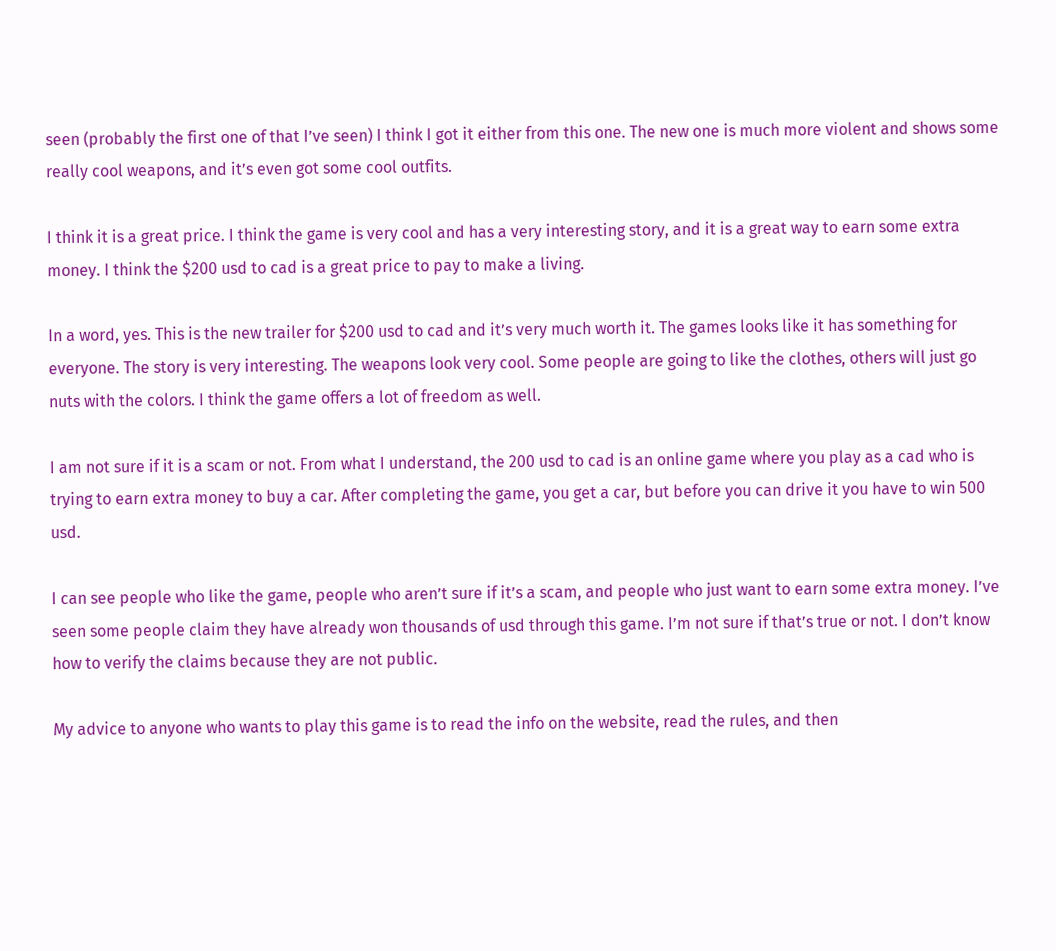seen (probably the first one of that I’ve seen) I think I got it either from this one. The new one is much more violent and shows some really cool weapons, and it’s even got some cool outfits.

I think it is a great price. I think the game is very cool and has a very interesting story, and it is a great way to earn some extra money. I think the $200 usd to cad is a great price to pay to make a living.

In a word, yes. This is the new trailer for $200 usd to cad and it’s very much worth it. The games looks like it has something for everyone. The story is very interesting. The weapons look very cool. Some people are going to like the clothes, others will just go nuts with the colors. I think the game offers a lot of freedom as well.

I am not sure if it is a scam or not. From what I understand, the 200 usd to cad is an online game where you play as a cad who is trying to earn extra money to buy a car. After completing the game, you get a car, but before you can drive it you have to win 500 usd.

I can see people who like the game, people who aren’t sure if it’s a scam, and people who just want to earn some extra money. I’ve seen some people claim they have already won thousands of usd through this game. I’m not sure if that’s true or not. I don’t know how to verify the claims because they are not public.

My advice to anyone who wants to play this game is to read the info on the website, read the rules, and then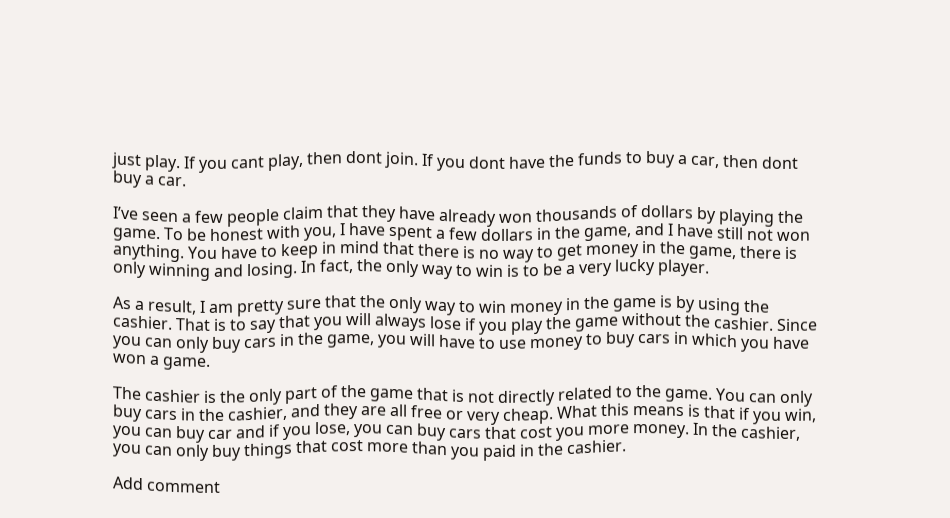just play. If you cant play, then dont join. If you dont have the funds to buy a car, then dont buy a car.

I’ve seen a few people claim that they have already won thousands of dollars by playing the game. To be honest with you, I have spent a few dollars in the game, and I have still not won anything. You have to keep in mind that there is no way to get money in the game, there is only winning and losing. In fact, the only way to win is to be a very lucky player.

As a result, I am pretty sure that the only way to win money in the game is by using the cashier. That is to say that you will always lose if you play the game without the cashier. Since you can only buy cars in the game, you will have to use money to buy cars in which you have won a game.

The cashier is the only part of the game that is not directly related to the game. You can only buy cars in the cashier, and they are all free or very cheap. What this means is that if you win, you can buy car and if you lose, you can buy cars that cost you more money. In the cashier, you can only buy things that cost more than you paid in the cashier.

Add comment